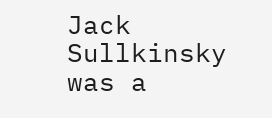Jack Sullkinsky was a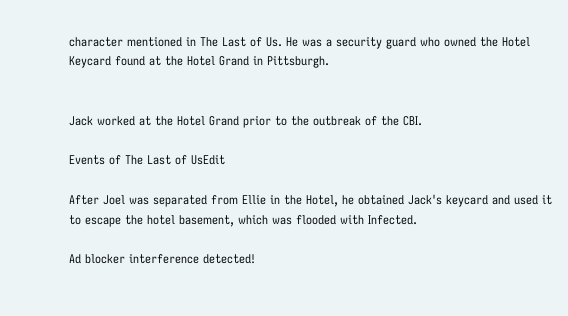character mentioned in The Last of Us. He was a security guard who owned the Hotel Keycard found at the Hotel Grand in Pittsburgh.


Jack worked at the Hotel Grand prior to the outbreak of the CBI.

Events of The Last of UsEdit

After Joel was separated from Ellie in the Hotel, he obtained Jack's keycard and used it to escape the hotel basement, which was flooded with Infected.

Ad blocker interference detected!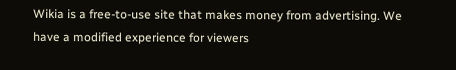Wikia is a free-to-use site that makes money from advertising. We have a modified experience for viewers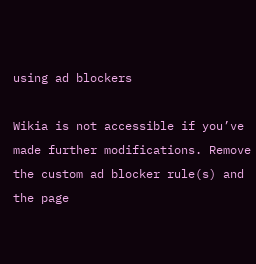using ad blockers

Wikia is not accessible if you’ve made further modifications. Remove the custom ad blocker rule(s) and the page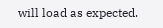will load as expected.